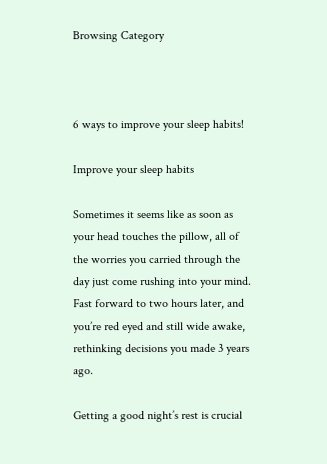Browsing Category



6 ways to improve your sleep habits!

Improve your sleep habits

Sometimes it seems like as soon as your head touches the pillow, all of the worries you carried through the day just come rushing into your mind. Fast forward to two hours later, and you’re red eyed and still wide awake, rethinking decisions you made 3 years ago.

Getting a good night’s rest is crucial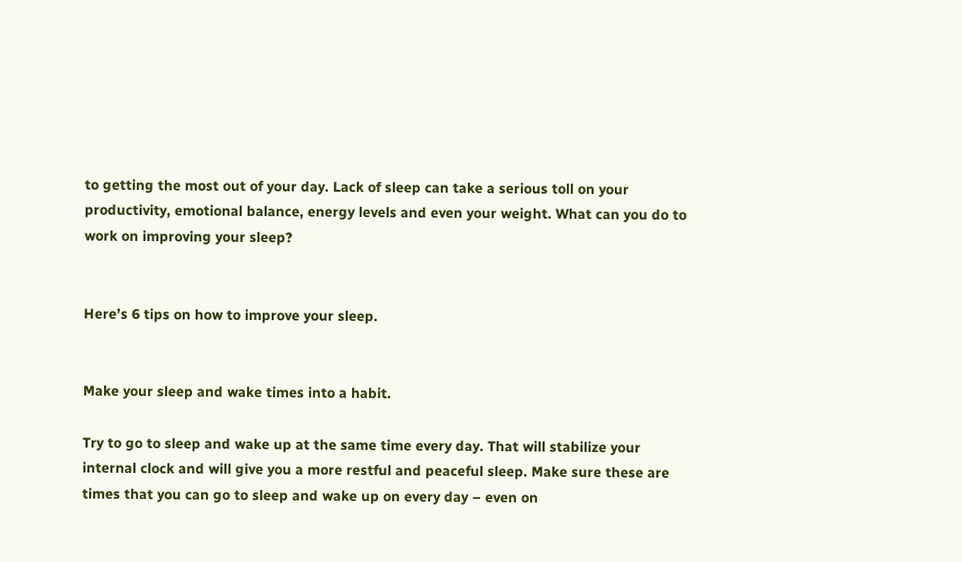to getting the most out of your day. Lack of sleep can take a serious toll on your productivity, emotional balance, energy levels and even your weight. What can you do to work on improving your sleep?


Here’s 6 tips on how to improve your sleep.


Make your sleep and wake times into a habit.

Try to go to sleep and wake up at the same time every day. That will stabilize your internal clock and will give you a more restful and peaceful sleep. Make sure these are times that you can go to sleep and wake up on every day – even on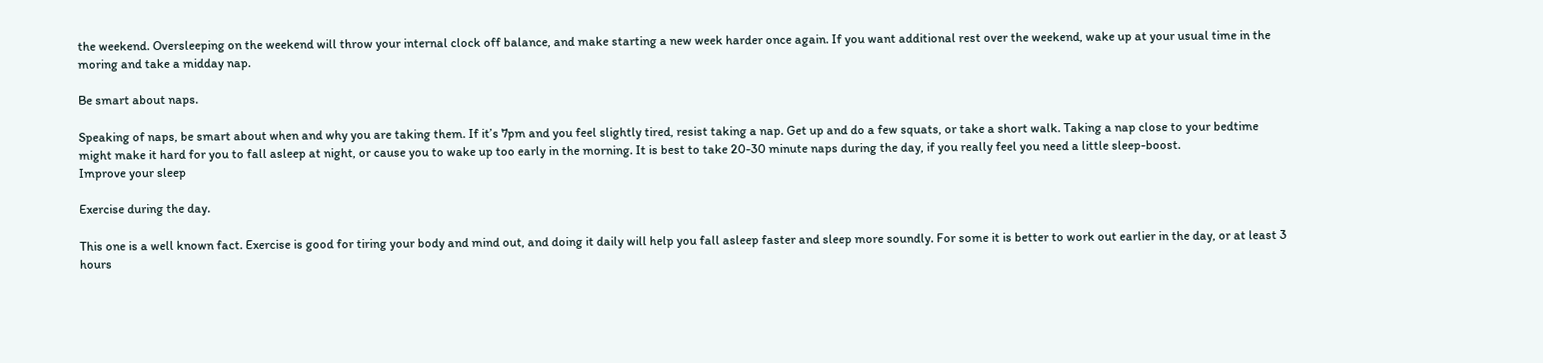the weekend. Oversleeping on the weekend will throw your internal clock off balance, and make starting a new week harder once again. If you want additional rest over the weekend, wake up at your usual time in the moring and take a midday nap.

Be smart about naps.

Speaking of naps, be smart about when and why you are taking them. If it’s 7pm and you feel slightly tired, resist taking a nap. Get up and do a few squats, or take a short walk. Taking a nap close to your bedtime might make it hard for you to fall asleep at night, or cause you to wake up too early in the morning. It is best to take 20-30 minute naps during the day, if you really feel you need a little sleep-boost.
Improve your sleep

Exercise during the day.

This one is a well known fact. Exercise is good for tiring your body and mind out, and doing it daily will help you fall asleep faster and sleep more soundly. For some it is better to work out earlier in the day, or at least 3 hours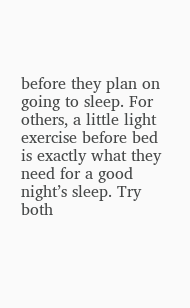before they plan on going to sleep. For others, a little light exercise before bed is exactly what they need for a good night’s sleep. Try both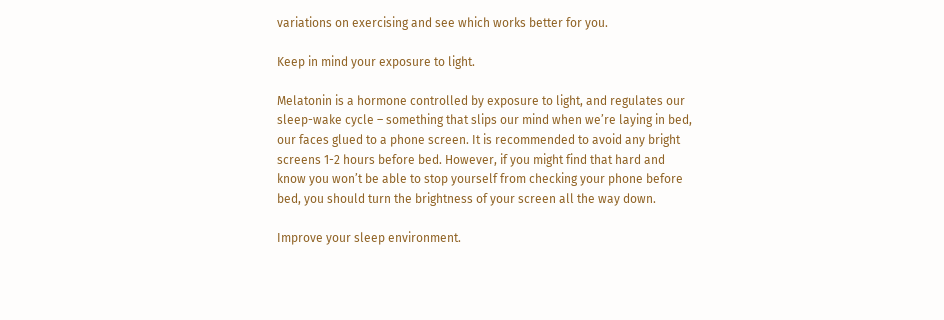variations on exercising and see which works better for you.

Keep in mind your exposure to light.

Melatonin is a hormone controlled by exposure to light, and regulates our sleep-wake cycle – something that slips our mind when we’re laying in bed, our faces glued to a phone screen. It is recommended to avoid any bright screens 1-2 hours before bed. However, if you might find that hard and know you won’t be able to stop yourself from checking your phone before bed, you should turn the brightness of your screen all the way down.

Improve your sleep environment.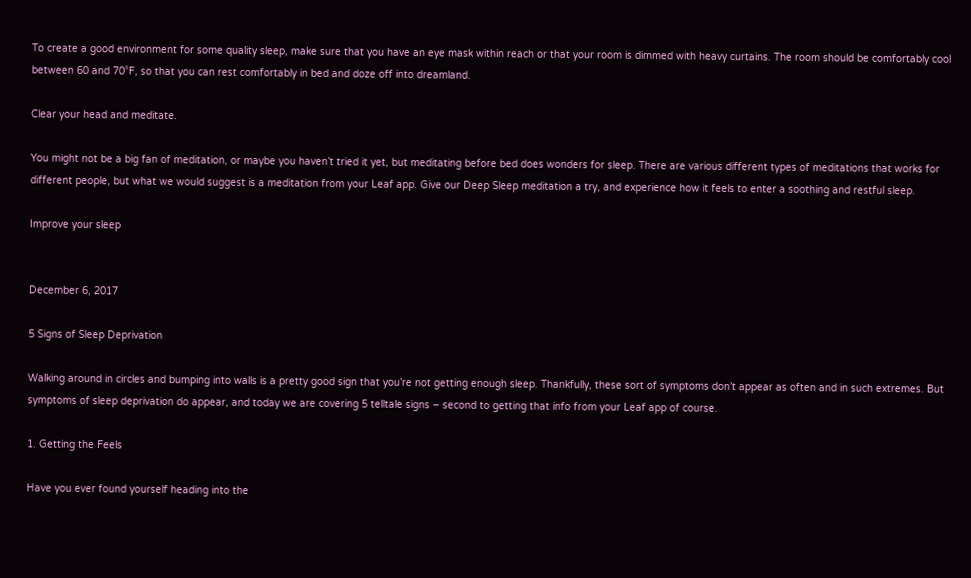To create a good environment for some quality sleep, make sure that you have an eye mask within reach or that your room is dimmed with heavy curtains. The room should be comfortably cool between 60 and 70°F, so that you can rest comfortably in bed and doze off into dreamland.

Clear your head and meditate.

You might not be a big fan of meditation, or maybe you haven’t tried it yet, but meditating before bed does wonders for sleep. There are various different types of meditations that works for different people, but what we would suggest is a meditation from your Leaf app. Give our Deep Sleep meditation a try, and experience how it feels to enter a soothing and restful sleep.

Improve your sleep


December 6, 2017

5 Signs of Sleep Deprivation

Walking around in circles and bumping into walls is a pretty good sign that you’re not getting enough sleep. Thankfully, these sort of symptoms don’t appear as often and in such extremes. But symptoms of sleep deprivation do appear, and today we are covering 5 telltale signs – second to getting that info from your Leaf app of course.

1. Getting the Feels

Have you ever found yourself heading into the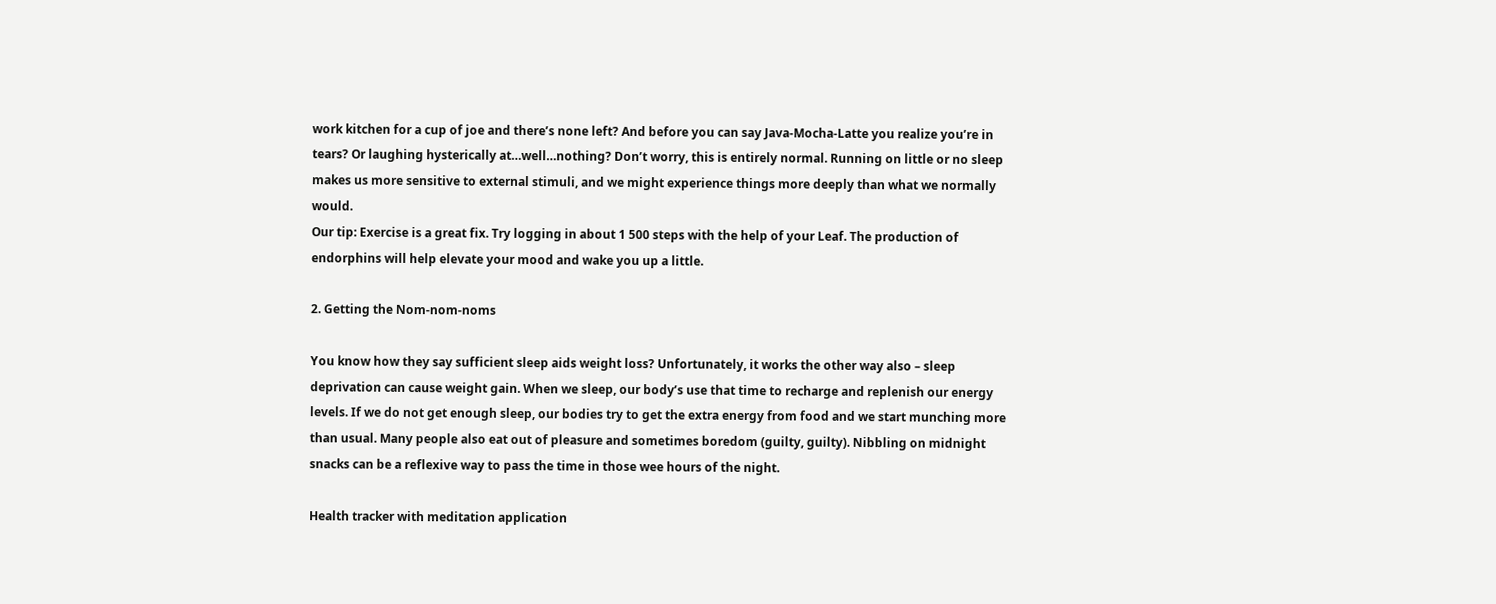work kitchen for a cup of joe and there’s none left? And before you can say Java-Mocha-Latte you realize you’re in tears? Or laughing hysterically at…well…nothing? Don’t worry, this is entirely normal. Running on little or no sleep makes us more sensitive to external stimuli, and we might experience things more deeply than what we normally would.
Our tip: Exercise is a great fix. Try logging in about 1 500 steps with the help of your Leaf. The production of endorphins will help elevate your mood and wake you up a little.

2. Getting the Nom-nom-noms

You know how they say sufficient sleep aids weight loss? Unfortunately, it works the other way also – sleep deprivation can cause weight gain. When we sleep, our body’s use that time to recharge and replenish our energy levels. If we do not get enough sleep, our bodies try to get the extra energy from food and we start munching more than usual. Many people also eat out of pleasure and sometimes boredom (guilty, guilty). Nibbling on midnight snacks can be a reflexive way to pass the time in those wee hours of the night.

Health tracker with meditation application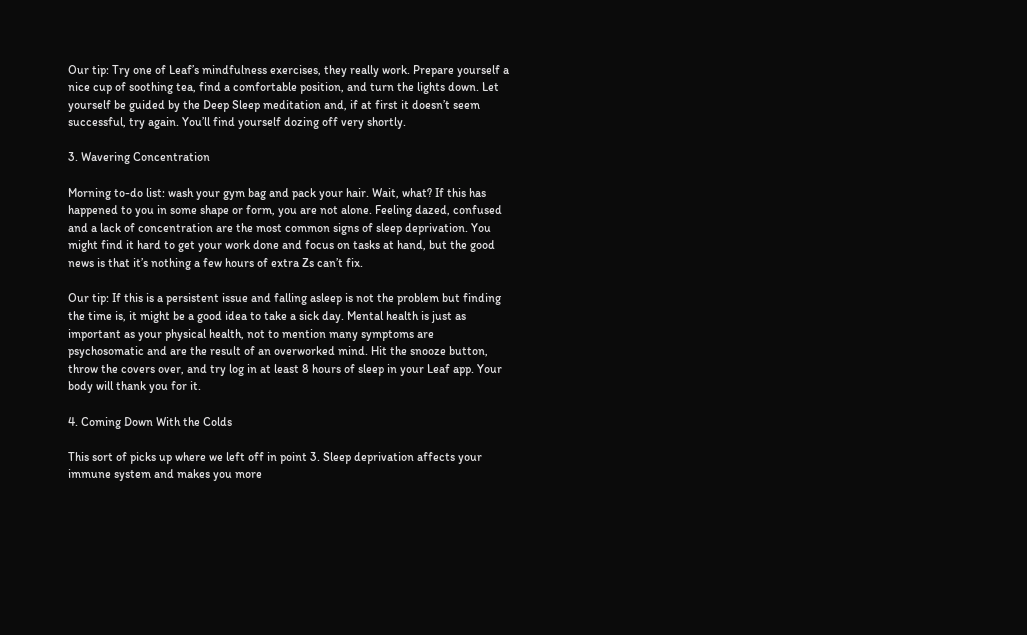Our tip: Try one of Leaf’s mindfulness exercises, they really work. Prepare yourself a nice cup of soothing tea, find a comfortable position, and turn the lights down. Let yourself be guided by the Deep Sleep meditation and, if at first it doesn’t seem successful, try again. You’ll find yourself dozing off very shortly.

3. Wavering Concentration

Morning to-do list: wash your gym bag and pack your hair. Wait, what? If this has happened to you in some shape or form, you are not alone. Feeling dazed, confused and a lack of concentration are the most common signs of sleep deprivation. You might find it hard to get your work done and focus on tasks at hand, but the good news is that it’s nothing a few hours of extra Zs can’t fix.

Our tip: If this is a persistent issue and falling asleep is not the problem but finding the time is, it might be a good idea to take a sick day. Mental health is just as important as your physical health, not to mention many symptoms are psychosomatic and are the result of an overworked mind. Hit the snooze button, throw the covers over, and try log in at least 8 hours of sleep in your Leaf app. Your body will thank you for it.

4. Coming Down With the Colds

This sort of picks up where we left off in point 3. Sleep deprivation affects your immune system and makes you more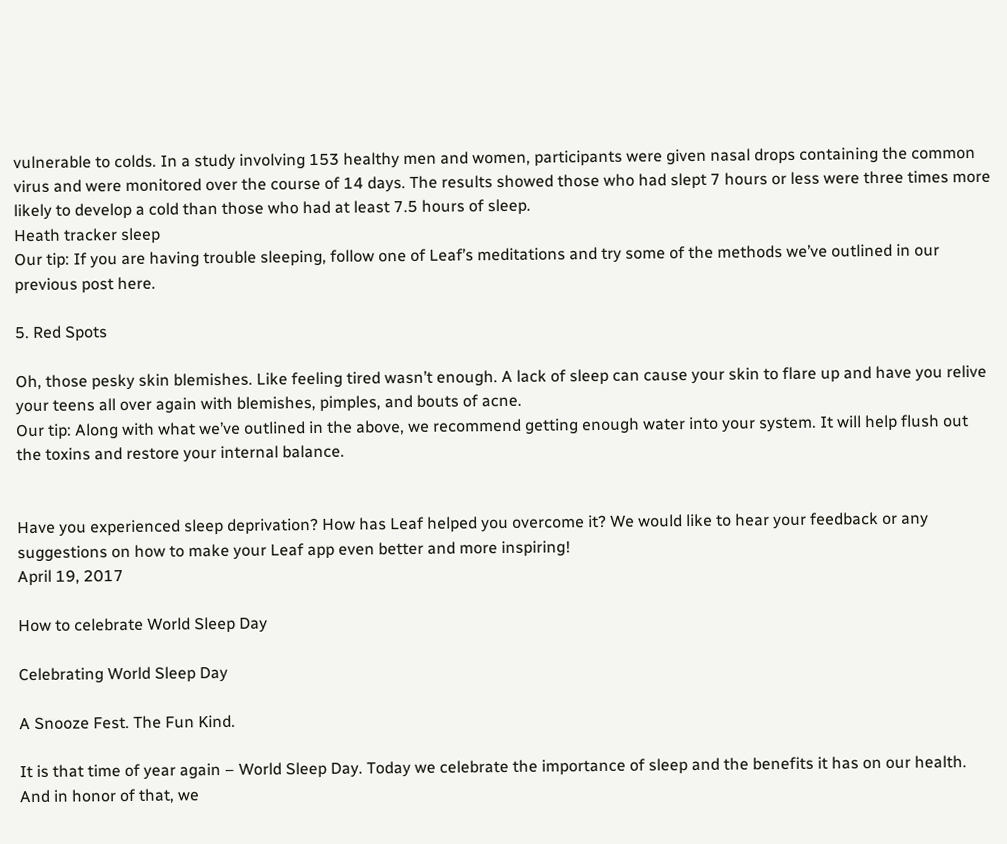vulnerable to colds. In a study involving 153 healthy men and women, participants were given nasal drops containing the common virus and were monitored over the course of 14 days. The results showed those who had slept 7 hours or less were three times more likely to develop a cold than those who had at least 7.5 hours of sleep.
Heath tracker sleep
Our tip: If you are having trouble sleeping, follow one of Leaf’s meditations and try some of the methods we’ve outlined in our previous post here.

5. Red Spots

Oh, those pesky skin blemishes. Like feeling tired wasn’t enough. A lack of sleep can cause your skin to flare up and have you relive your teens all over again with blemishes, pimples, and bouts of acne.
Our tip: Along with what we’ve outlined in the above, we recommend getting enough water into your system. It will help flush out the toxins and restore your internal balance.


Have you experienced sleep deprivation? How has Leaf helped you overcome it? We would like to hear your feedback or any suggestions on how to make your Leaf app even better and more inspiring!
April 19, 2017

How to celebrate World Sleep Day

Celebrating World Sleep Day

A Snooze Fest. The Fun Kind.

It is that time of year again – World Sleep Day. Today we celebrate the importance of sleep and the benefits it has on our health. And in honor of that, we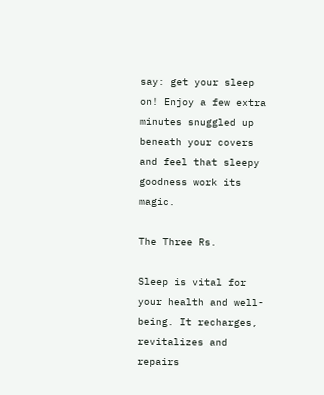say: get your sleep on! Enjoy a few extra minutes snuggled up beneath your covers and feel that sleepy goodness work its magic.

The Three Rs.

Sleep is vital for your health and well-being. It recharges, revitalizes and repairs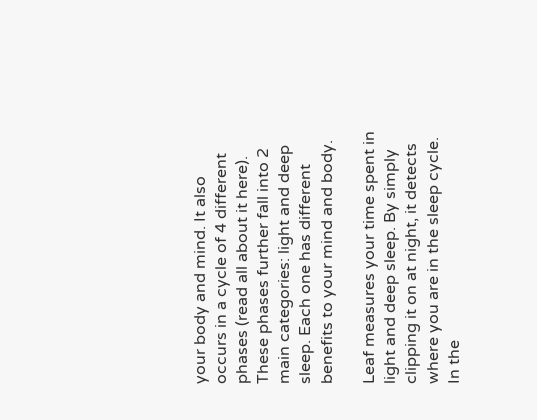your body and mind. It also occurs in a cycle of 4 different phases (read all about it here). These phases further fall into 2 main categories: light and deep sleep. Each one has different benefits to your mind and body.

Leaf measures your time spent in light and deep sleep. By simply clipping it on at night, it detects where you are in the sleep cycle. In the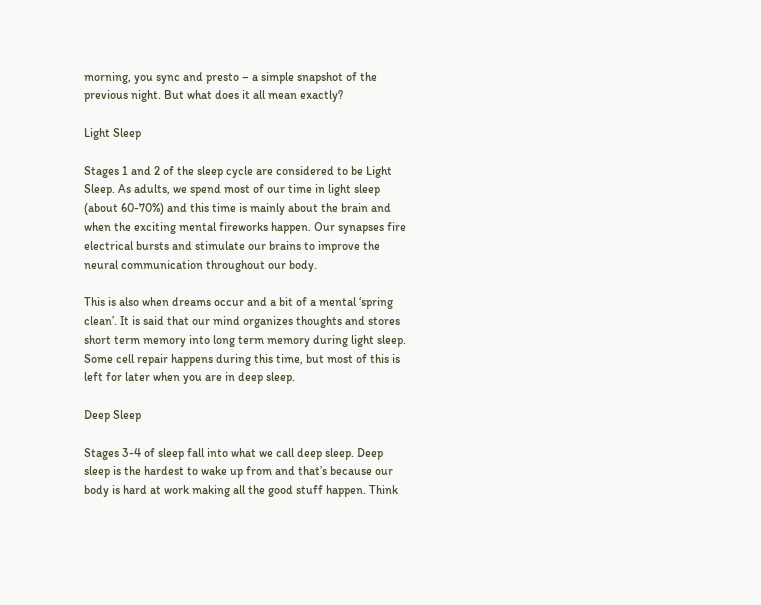morning, you sync and presto – a simple snapshot of the previous night. But what does it all mean exactly?

Light Sleep

Stages 1 and 2 of the sleep cycle are considered to be Light Sleep. As adults, we spend most of our time in light sleep (about 60-70%) and this time is mainly about the brain and when the exciting mental fireworks happen. Our synapses fire electrical bursts and stimulate our brains to improve the neural communication throughout our body.

This is also when dreams occur and a bit of a mental ‘spring clean’. It is said that our mind organizes thoughts and stores short term memory into long term memory during light sleep. Some cell repair happens during this time, but most of this is left for later when you are in deep sleep.

Deep Sleep

Stages 3-4 of sleep fall into what we call deep sleep. Deep sleep is the hardest to wake up from and that’s because our body is hard at work making all the good stuff happen. Think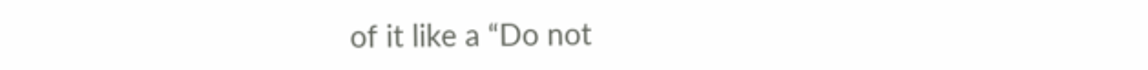of it like a “Do not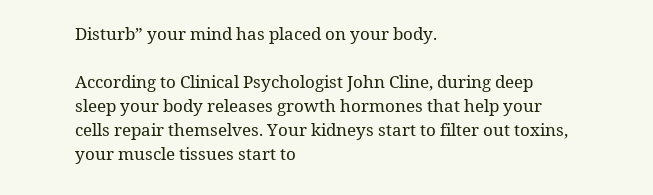Disturb” your mind has placed on your body.

According to Clinical Psychologist John Cline, during deep sleep your body releases growth hormones that help your cells repair themselves. Your kidneys start to filter out toxins, your muscle tissues start to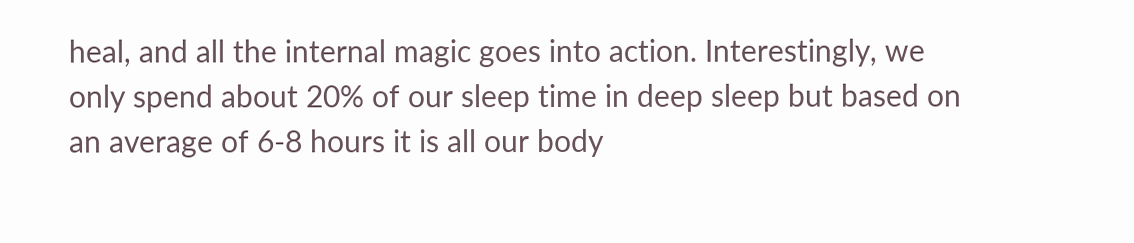heal, and all the internal magic goes into action. Interestingly, we only spend about 20% of our sleep time in deep sleep but based on an average of 6-8 hours it is all our body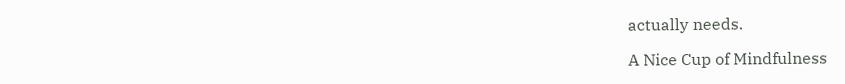actually needs.

A Nice Cup of Mindfulness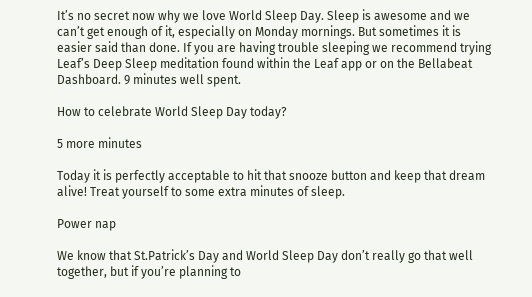It’s no secret now why we love World Sleep Day. Sleep is awesome and we can’t get enough of it, especially on Monday mornings. But sometimes it is easier said than done. If you are having trouble sleeping we recommend trying Leaf’s Deep Sleep meditation found within the Leaf app or on the Bellabeat Dashboard. 9 minutes well spent.

How to celebrate World Sleep Day today?

5 more minutes

Today it is perfectly acceptable to hit that snooze button and keep that dream alive! Treat yourself to some extra minutes of sleep.

Power nap

We know that St.Patrick’s Day and World Sleep Day don’t really go that well together, but if you’re planning to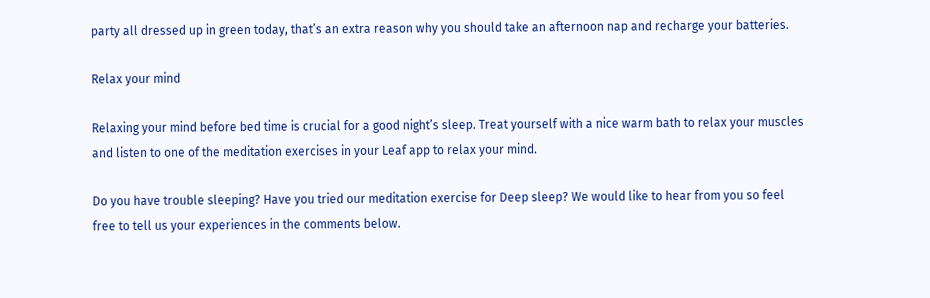party all dressed up in green today, that’s an extra reason why you should take an afternoon nap and recharge your batteries.

Relax your mind

Relaxing your mind before bed time is crucial for a good night’s sleep. Treat yourself with a nice warm bath to relax your muscles and listen to one of the meditation exercises in your Leaf app to relax your mind.

Do you have trouble sleeping? Have you tried our meditation exercise for Deep sleep? We would like to hear from you so feel free to tell us your experiences in the comments below.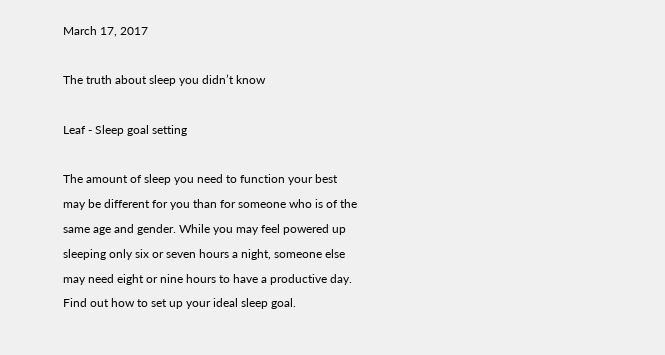March 17, 2017

The truth about sleep you didn’t know

Leaf - Sleep goal setting

The amount of sleep you need to function your best may be different for you than for someone who is of the same age and gender. While you may feel powered up sleeping only six or seven hours a night, someone else may need eight or nine hours to have a productive day. Find out how to set up your ideal sleep goal.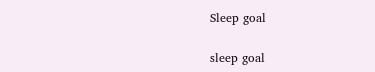Sleep goal

sleep goal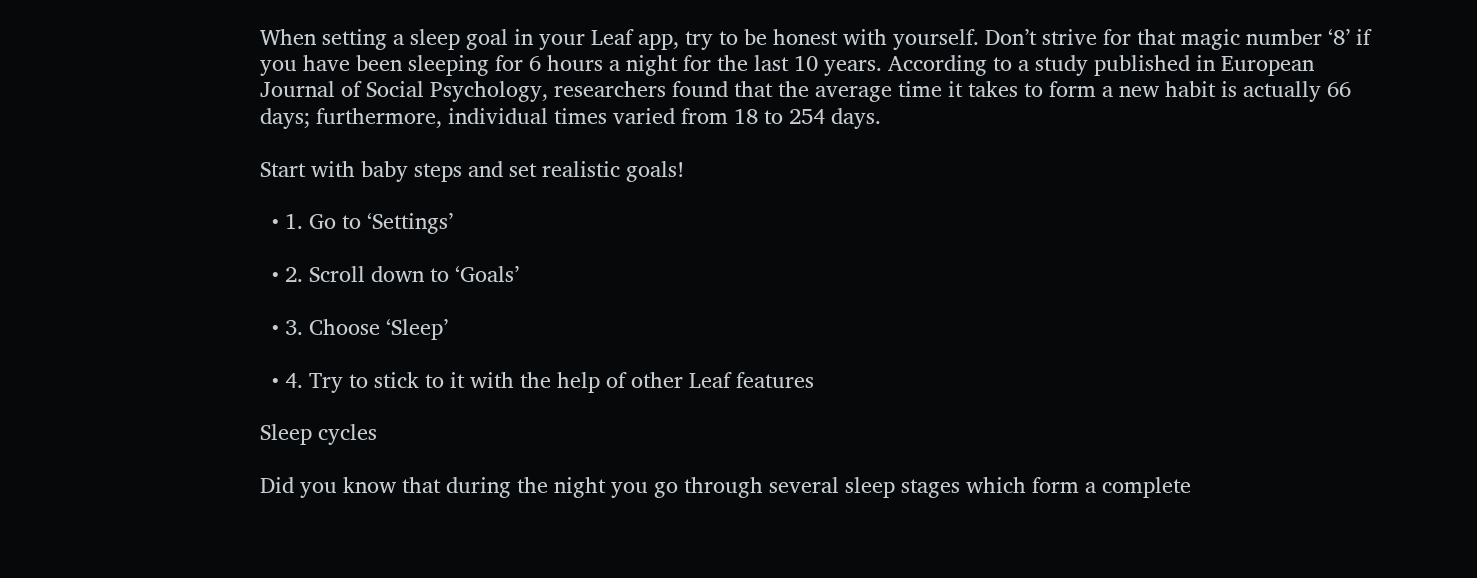When setting a sleep goal in your Leaf app, try to be honest with yourself. Don’t strive for that magic number ‘8’ if you have been sleeping for 6 hours a night for the last 10 years. According to a study published in European Journal of Social Psychology, researchers found that the average time it takes to form a new habit is actually 66 days; furthermore, individual times varied from 18 to 254 days.

Start with baby steps and set realistic goals!

  • 1. Go to ‘Settings’

  • 2. Scroll down to ‘Goals’

  • 3. Choose ‘Sleep’

  • 4. Try to stick to it with the help of other Leaf features

Sleep cycles

Did you know that during the night you go through several sleep stages which form a complete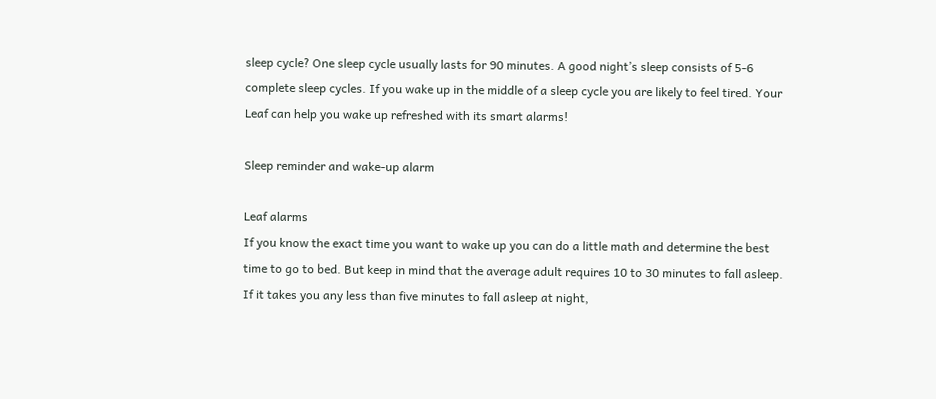sleep cycle? One sleep cycle usually lasts for 90 minutes. A good night’s sleep consists of 5-6 complete sleep cycles. If you wake up in the middle of a sleep cycle you are likely to feel tired. Your Leaf can help you wake up refreshed with its smart alarms!

Sleep reminder and wake-up alarm

Leaf alarms
If you know the exact time you want to wake up you can do a little math and determine the best time to go to bed. But keep in mind that the average adult requires 10 to 30 minutes to fall asleep. If it takes you any less than five minutes to fall asleep at night,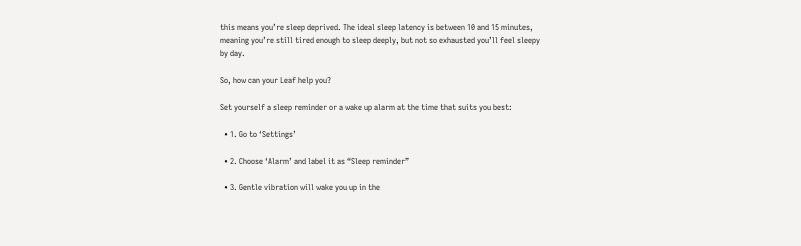this means you’re sleep deprived. The ideal sleep latency is between 10 and 15 minutes, meaning you’re still tired enough to sleep deeply, but not so exhausted you’ll feel sleepy by day.

So, how can your Leaf help you?

Set yourself a sleep reminder or a wake up alarm at the time that suits you best:

  • 1. Go to ‘Settings’

  • 2. Choose ‘Alarm’ and label it as “Sleep reminder”

  • 3. Gentle vibration will wake you up in the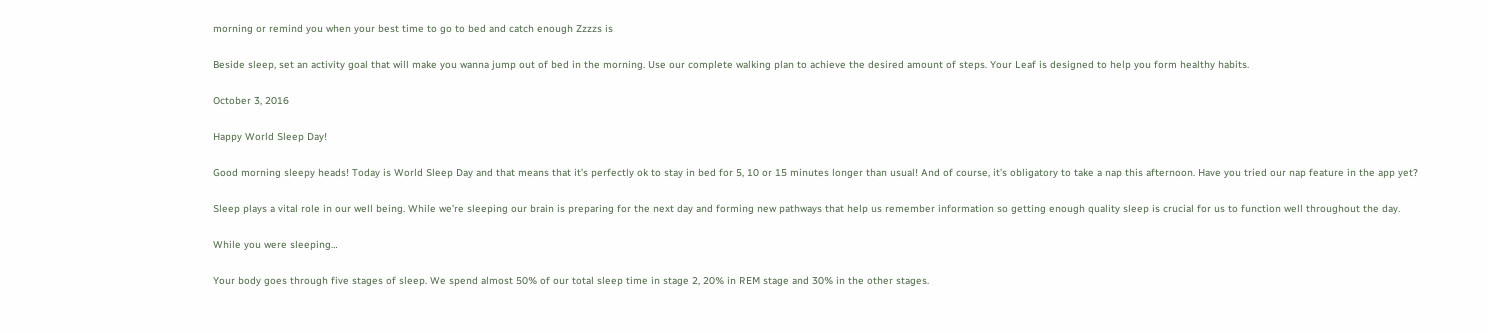morning or remind you when your best time to go to bed and catch enough Zzzzs is

Beside sleep, set an activity goal that will make you wanna jump out of bed in the morning. Use our complete walking plan to achieve the desired amount of steps. Your Leaf is designed to help you form healthy habits.

October 3, 2016

Happy World Sleep Day!

Good morning sleepy heads! Today is World Sleep Day and that means that it’s perfectly ok to stay in bed for 5, 10 or 15 minutes longer than usual! And of course, it’s obligatory to take a nap this afternoon. Have you tried our nap feature in the app yet?

Sleep plays a vital role in our well being. While we’re sleeping our brain is preparing for the next day and forming new pathways that help us remember information so getting enough quality sleep is crucial for us to function well throughout the day.

While you were sleeping…

Your body goes through five stages of sleep. We spend almost 50% of our total sleep time in stage 2, 20% in REM stage and 30% in the other stages.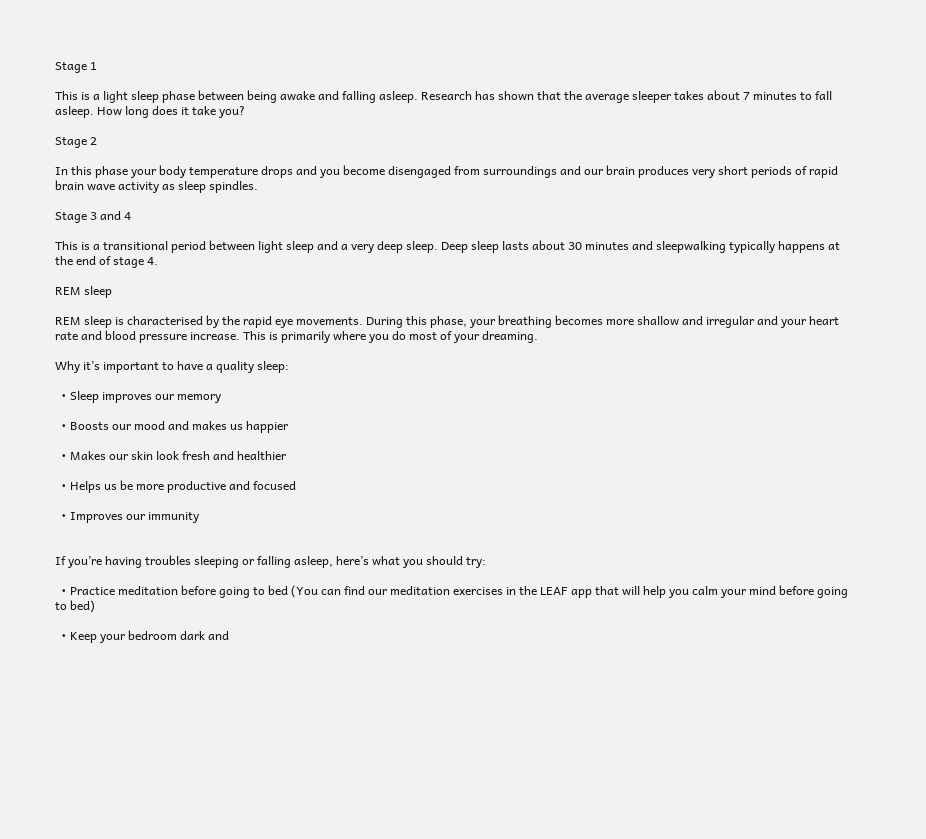Stage 1

This is a light sleep phase between being awake and falling asleep. Research has shown that the average sleeper takes about 7 minutes to fall asleep. How long does it take you?

Stage 2

In this phase your body temperature drops and you become disengaged from surroundings and our brain produces very short periods of rapid brain wave activity as sleep spindles.

Stage 3 and 4

This is a transitional period between light sleep and a very deep sleep. Deep sleep lasts about 30 minutes and sleepwalking typically happens at the end of stage 4.

REM sleep

REM sleep is characterised by the rapid eye movements. During this phase, your breathing becomes more shallow and irregular and your heart rate and blood pressure increase. This is primarily where you do most of your dreaming.

Why it’s important to have a quality sleep:

  • Sleep improves our memory

  • Boosts our mood and makes us happier

  • Makes our skin look fresh and healthier

  • Helps us be more productive and focused

  • Improves our immunity


If you’re having troubles sleeping or falling asleep, here’s what you should try:

  • Practice meditation before going to bed (You can find our meditation exercises in the LEAF app that will help you calm your mind before going to bed)

  • Keep your bedroom dark and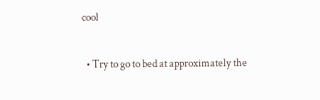cool

  • Try to go to bed at approximately the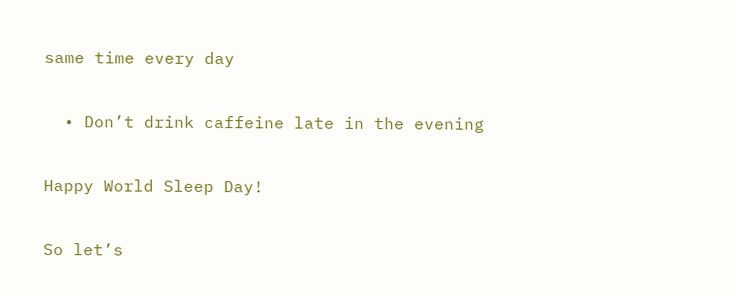same time every day

  • Don’t drink caffeine late in the evening

Happy World Sleep Day!

So let’s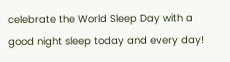celebrate the World Sleep Day with a good night sleep today and every day!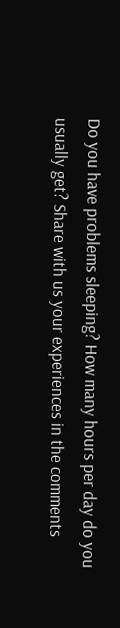Do you have problems sleeping? How many hours per day do you usually get? Share with us your experiences in the comments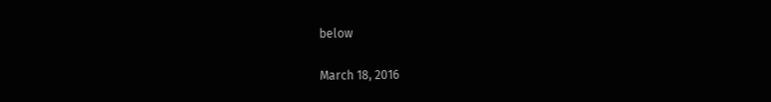below


March 18, 2016